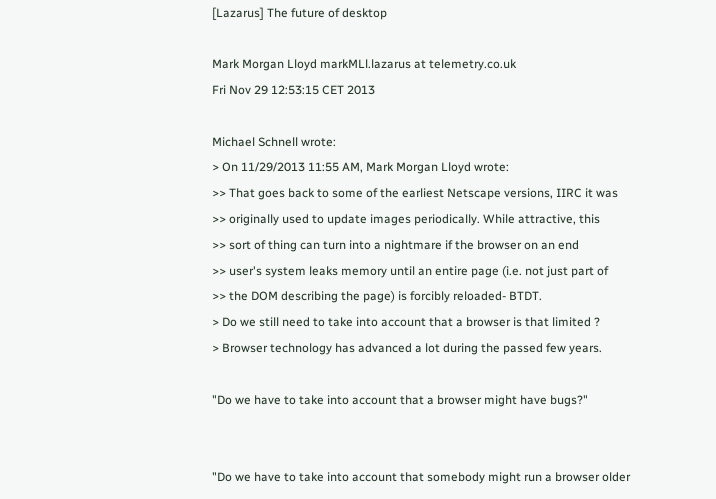[Lazarus] The future of desktop

Mark Morgan Lloyd markMLl.lazarus at telemetry.co.uk
Fri Nov 29 12:53:15 CET 2013

Michael Schnell wrote:
> On 11/29/2013 11:55 AM, Mark Morgan Lloyd wrote:
>> That goes back to some of the earliest Netscape versions, IIRC it was
>> originally used to update images periodically. While attractive, this
>> sort of thing can turn into a nightmare if the browser on an end
>> user's system leaks memory until an entire page (i.e. not just part of
>> the DOM describing the page) is forcibly reloaded- BTDT.
> Do we still need to take into account that a browser is that limited ?
> Browser technology has advanced a lot during the passed few years.

"Do we have to take into account that a browser might have bugs?"


"Do we have to take into account that somebody might run a browser older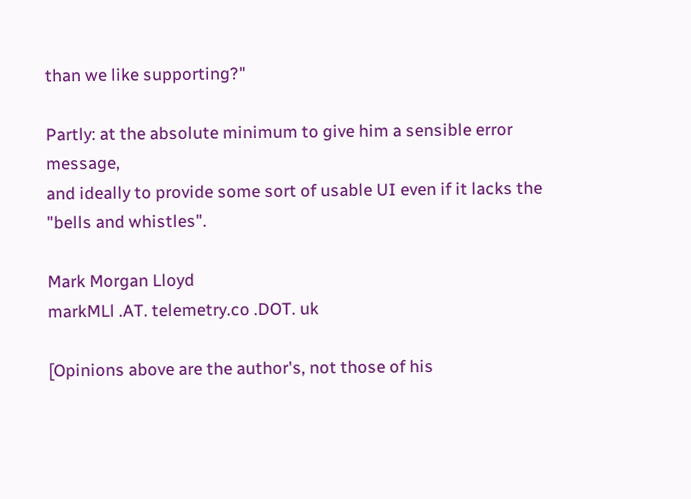than we like supporting?"

Partly: at the absolute minimum to give him a sensible error message,
and ideally to provide some sort of usable UI even if it lacks the
"bells and whistles".

Mark Morgan Lloyd
markMLl .AT. telemetry.co .DOT. uk

[Opinions above are the author's, not those of his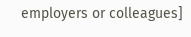employers or colleagues]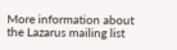More information about the Lazarus mailing list